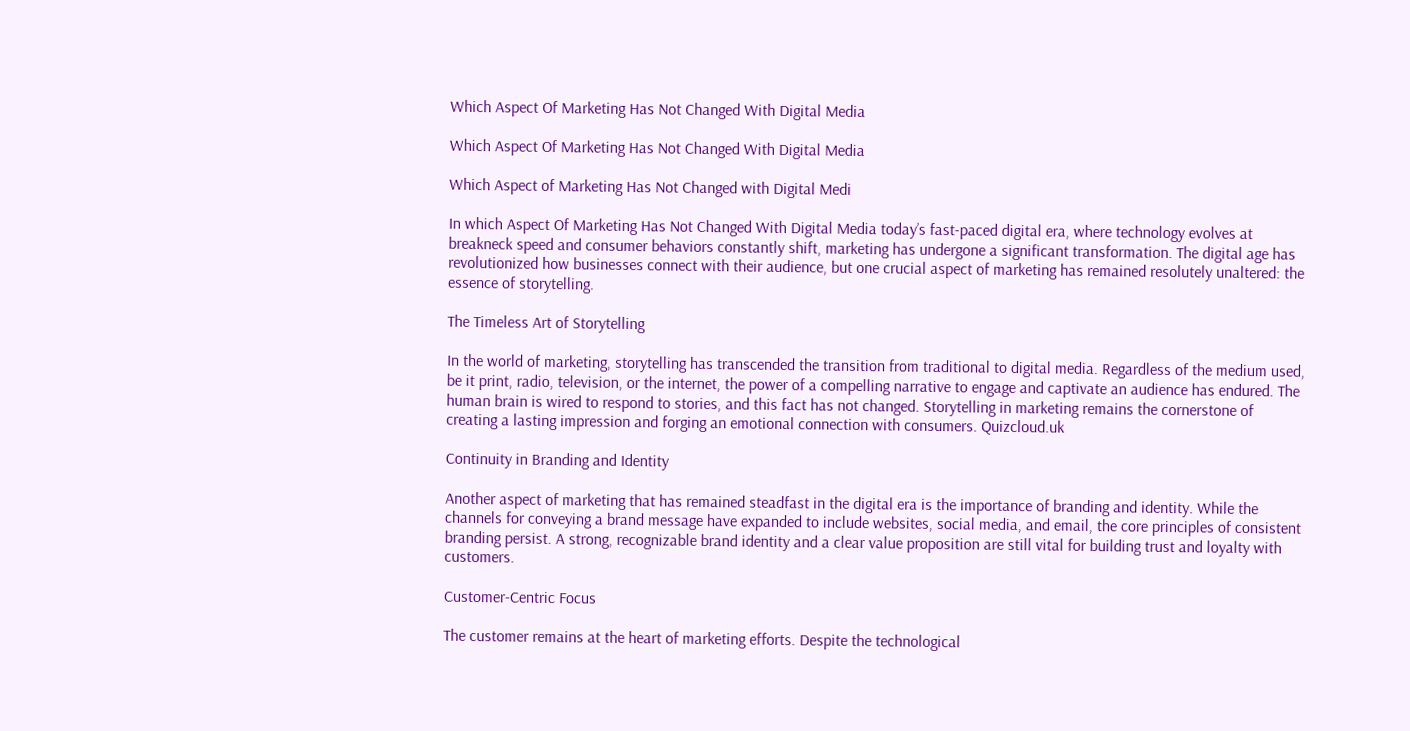Which Aspect Of Marketing Has Not Changed With Digital Media

Which Aspect Of Marketing Has Not Changed With Digital Media

Which Aspect of Marketing Has Not Changed with Digital Medi

In which Aspect Of Marketing Has Not Changed With Digital Media today’s fast-paced digital era, where technology evolves at breakneck speed and consumer behaviors constantly shift, marketing has undergone a significant transformation. The digital age has revolutionized how businesses connect with their audience, but one crucial aspect of marketing has remained resolutely unaltered: the essence of storytelling.

The Timeless Art of Storytelling

In the world of marketing, storytelling has transcended the transition from traditional to digital media. Regardless of the medium used, be it print, radio, television, or the internet, the power of a compelling narrative to engage and captivate an audience has endured. The human brain is wired to respond to stories, and this fact has not changed. Storytelling in marketing remains the cornerstone of creating a lasting impression and forging an emotional connection with consumers. Quizcloud.uk

Continuity in Branding and Identity

Another aspect of marketing that has remained steadfast in the digital era is the importance of branding and identity. While the channels for conveying a brand message have expanded to include websites, social media, and email, the core principles of consistent branding persist. A strong, recognizable brand identity and a clear value proposition are still vital for building trust and loyalty with customers.

Customer-Centric Focus

The customer remains at the heart of marketing efforts. Despite the technological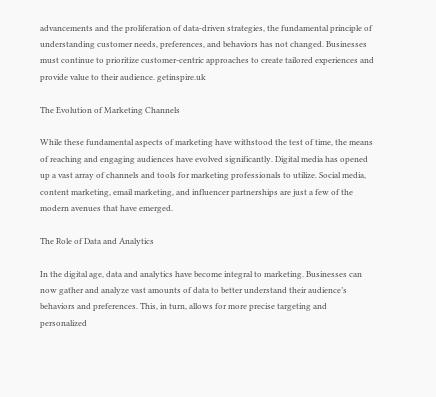advancements and the proliferation of data-driven strategies, the fundamental principle of understanding customer needs, preferences, and behaviors has not changed. Businesses must continue to prioritize customer-centric approaches to create tailored experiences and provide value to their audience. getinspire.uk

The Evolution of Marketing Channels

While these fundamental aspects of marketing have withstood the test of time, the means of reaching and engaging audiences have evolved significantly. Digital media has opened up a vast array of channels and tools for marketing professionals to utilize. Social media, content marketing, email marketing, and influencer partnerships are just a few of the modern avenues that have emerged.

The Role of Data and Analytics

In the digital age, data and analytics have become integral to marketing. Businesses can now gather and analyze vast amounts of data to better understand their audience’s behaviors and preferences. This, in turn, allows for more precise targeting and personalized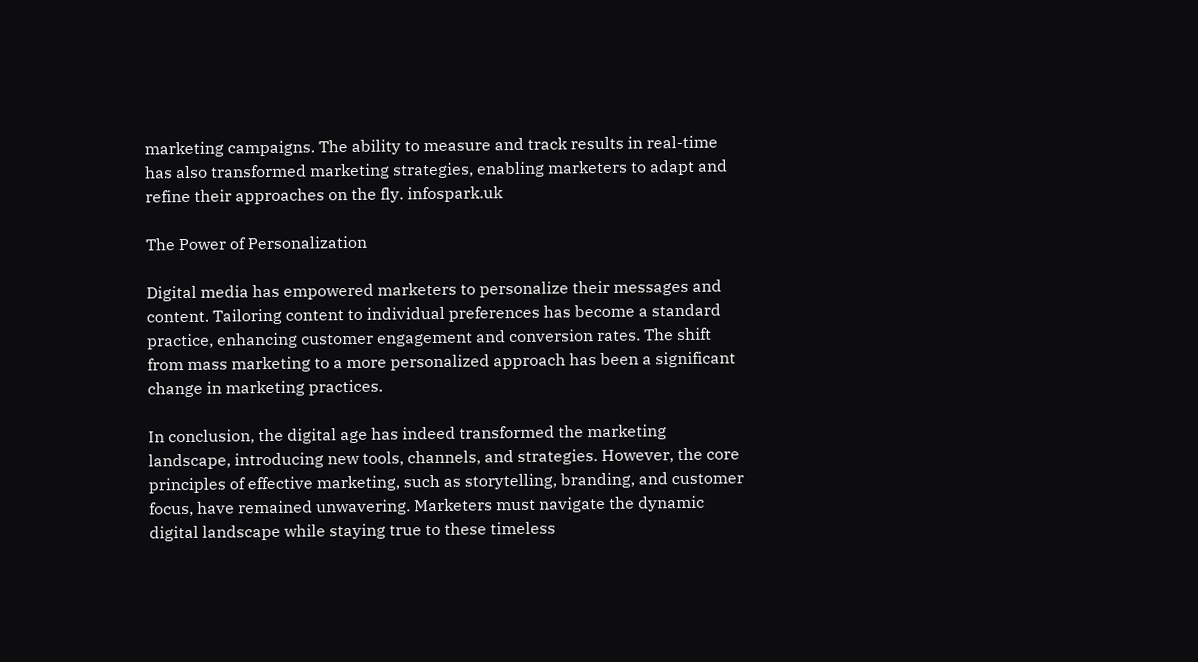marketing campaigns. The ability to measure and track results in real-time has also transformed marketing strategies, enabling marketers to adapt and refine their approaches on the fly. infospark.uk

The Power of Personalization

Digital media has empowered marketers to personalize their messages and content. Tailoring content to individual preferences has become a standard practice, enhancing customer engagement and conversion rates. The shift from mass marketing to a more personalized approach has been a significant change in marketing practices.

In conclusion, the digital age has indeed transformed the marketing landscape, introducing new tools, channels, and strategies. However, the core principles of effective marketing, such as storytelling, branding, and customer focus, have remained unwavering. Marketers must navigate the dynamic digital landscape while staying true to these timeless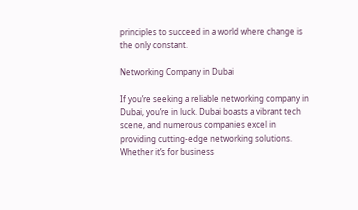principles to succeed in a world where change is the only constant.

Networking Company in Dubai

If you’re seeking a reliable networking company in Dubai, you’re in luck. Dubai boasts a vibrant tech scene, and numerous companies excel in providing cutting-edge networking solutions. Whether it’s for business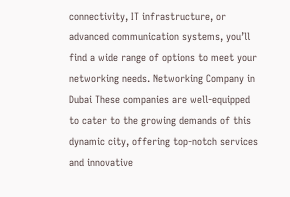connectivity, IT infrastructure, or advanced communication systems, you’ll find a wide range of options to meet your networking needs. Networking Company in Dubai These companies are well-equipped to cater to the growing demands of this dynamic city, offering top-notch services and innovative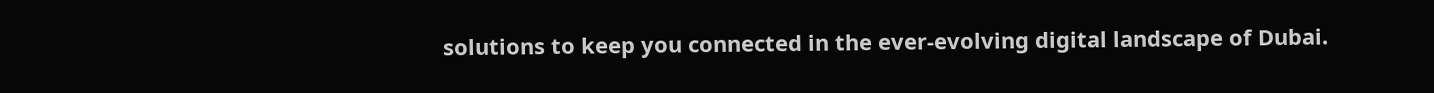solutions to keep you connected in the ever-evolving digital landscape of Dubai.